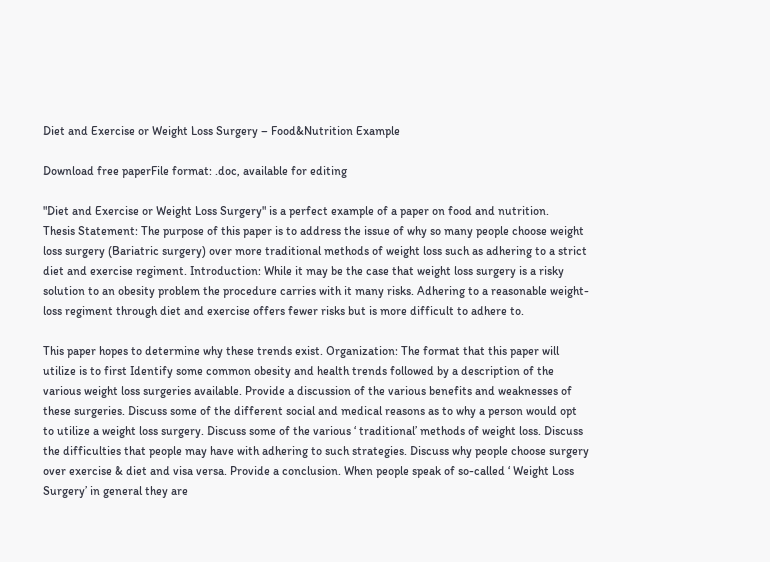Diet and Exercise or Weight Loss Surgery – Food&Nutrition Example

Download free paperFile format: .doc, available for editing

"Diet and Exercise or Weight Loss Surgery" is a perfect example of a paper on food and nutrition.   Thesis Statement: The purpose of this paper is to address the issue of why so many people choose weight loss surgery (Bariatric surgery) over more traditional methods of weight loss such as adhering to a strict diet and exercise regiment. Introduction: While it may be the case that weight loss surgery is a risky solution to an obesity problem the procedure carries with it many risks. Adhering to a reasonable weight-loss regiment through diet and exercise offers fewer risks but is more difficult to adhere to.

This paper hopes to determine why these trends exist. Organization: The format that this paper will utilize is to first Identify some common obesity and health trends followed by a description of the various weight loss surgeries available. Provide a discussion of the various benefits and weaknesses of these surgeries. Discuss some of the different social and medical reasons as to why a person would opt to utilize a weight loss surgery. Discuss some of the various ‘ traditional’ methods of weight loss. Discuss the difficulties that people may have with adhering to such strategies. Discuss why people choose surgery over exercise & diet and visa versa. Provide a conclusion. When people speak of so-called ‘ Weight Loss Surgery’ in general they are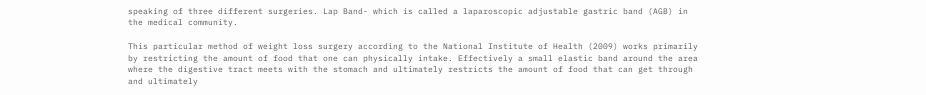speaking of three different surgeries. Lap Band- which is called a laparoscopic adjustable gastric band (AGB) in the medical community.

This particular method of weight loss surgery according to the National Institute of Health (2009) works primarily by restricting the amount of food that one can physically intake. Effectively a small elastic band around the area where the digestive tract meets with the stomach and ultimately restricts the amount of food that can get through and ultimately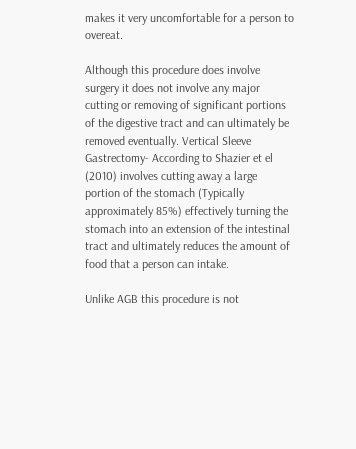makes it very uncomfortable for a person to overeat.

Although this procedure does involve surgery it does not involve any major cutting or removing of significant portions of the digestive tract and can ultimately be removed eventually. Vertical Sleeve Gastrectomy- According to Shazier et el (2010) involves cutting away a large portion of the stomach (Typically approximately 85%) effectively turning the stomach into an extension of the intestinal tract and ultimately reduces the amount of food that a person can intake.

Unlike AGB this procedure is not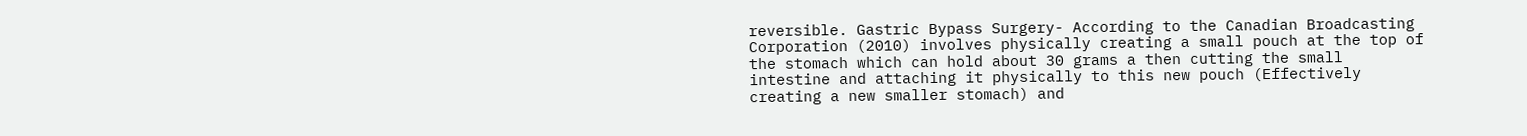reversible. Gastric Bypass Surgery- According to the Canadian Broadcasting Corporation (2010) involves physically creating a small pouch at the top of the stomach which can hold about 30 grams a then cutting the small intestine and attaching it physically to this new pouch (Effectively creating a new smaller stomach) and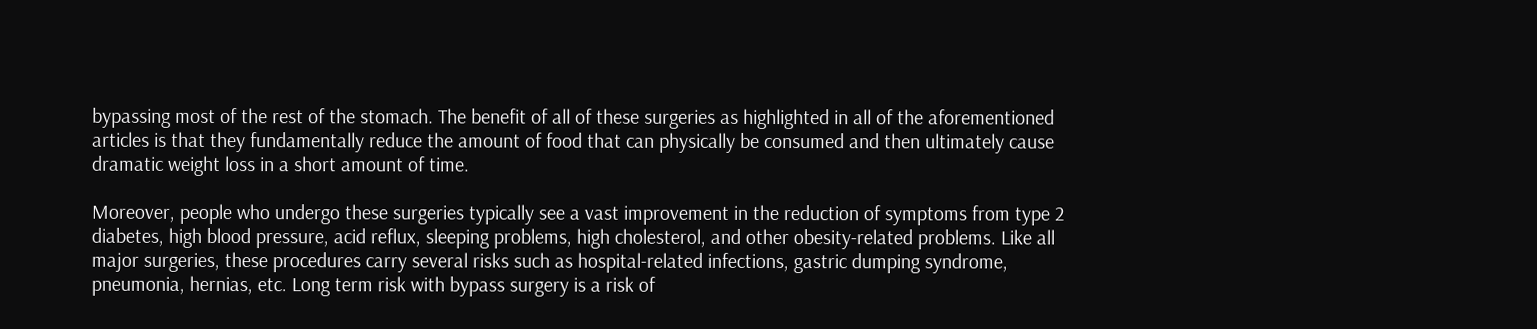bypassing most of the rest of the stomach. The benefit of all of these surgeries as highlighted in all of the aforementioned articles is that they fundamentally reduce the amount of food that can physically be consumed and then ultimately cause dramatic weight loss in a short amount of time.

Moreover, people who undergo these surgeries typically see a vast improvement in the reduction of symptoms from type 2 diabetes, high blood pressure, acid reflux, sleeping problems, high cholesterol, and other obesity-related problems. Like all major surgeries, these procedures carry several risks such as hospital-related infections, gastric dumping syndrome, pneumonia, hernias, etc. Long term risk with bypass surgery is a risk of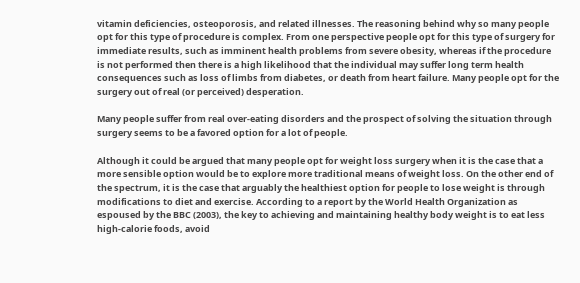vitamin deficiencies, osteoporosis, and related illnesses. The reasoning behind why so many people opt for this type of procedure is complex. From one perspective people opt for this type of surgery for immediate results, such as imminent health problems from severe obesity, whereas if the procedure is not performed then there is a high likelihood that the individual may suffer long term health consequences such as loss of limbs from diabetes, or death from heart failure. Many people opt for the surgery out of real (or perceived) desperation.

Many people suffer from real over-eating disorders and the prospect of solving the situation through surgery seems to be a favored option for a lot of people.

Although it could be argued that many people opt for weight loss surgery when it is the case that a more sensible option would be to explore more traditional means of weight loss. On the other end of the spectrum, it is the case that arguably the healthiest option for people to lose weight is through modifications to diet and exercise. According to a report by the World Health Organization as espoused by the BBC (2003), the key to achieving and maintaining healthy body weight is to eat less high-calorie foods, avoid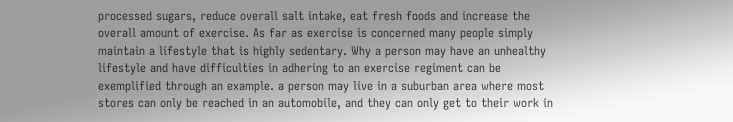processed sugars, reduce overall salt intake, eat fresh foods and increase the overall amount of exercise. As far as exercise is concerned many people simply maintain a lifestyle that is highly sedentary. Why a person may have an unhealthy lifestyle and have difficulties in adhering to an exercise regiment can be exemplified through an example. a person may live in a suburban area where most stores can only be reached in an automobile, and they can only get to their work in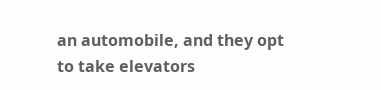an automobile, and they opt to take elevators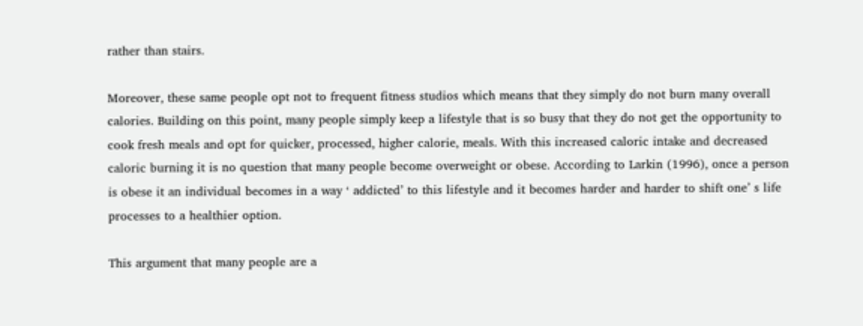rather than stairs.

Moreover, these same people opt not to frequent fitness studios which means that they simply do not burn many overall calories. Building on this point, many people simply keep a lifestyle that is so busy that they do not get the opportunity to cook fresh meals and opt for quicker, processed, higher calorie, meals. With this increased caloric intake and decreased caloric burning it is no question that many people become overweight or obese. According to Larkin (1996), once a person is obese it an individual becomes in a way ‘ addicted’ to this lifestyle and it becomes harder and harder to shift one’ s life processes to a healthier option.

This argument that many people are a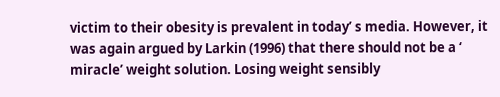victim to their obesity is prevalent in today’ s media. However, it was again argued by Larkin (1996) that there should not be a ‘ miracle’ weight solution. Losing weight sensibly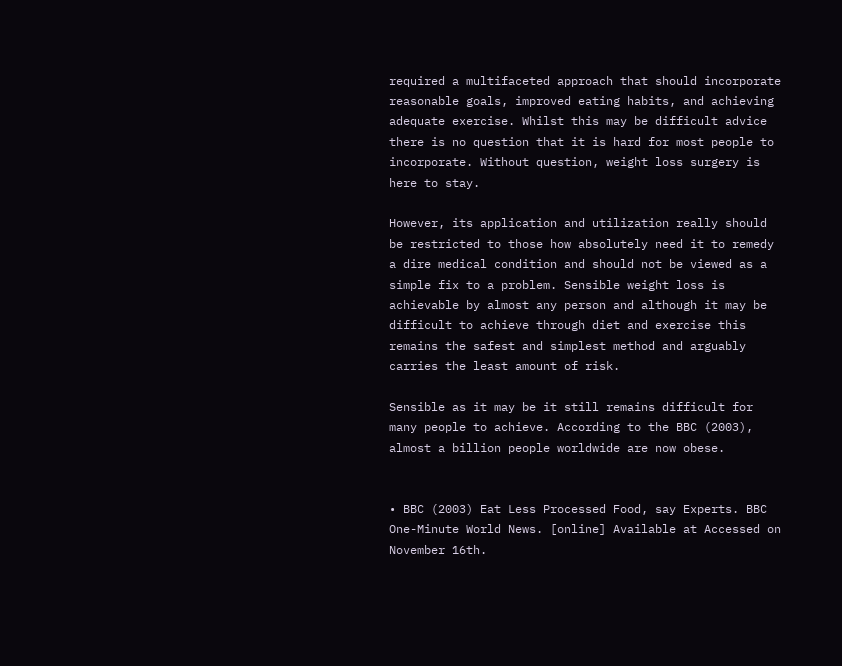required a multifaceted approach that should incorporate reasonable goals, improved eating habits, and achieving adequate exercise. Whilst this may be difficult advice there is no question that it is hard for most people to incorporate. Without question, weight loss surgery is here to stay.

However, its application and utilization really should be restricted to those how absolutely need it to remedy a dire medical condition and should not be viewed as a simple fix to a problem. Sensible weight loss is achievable by almost any person and although it may be difficult to achieve through diet and exercise this remains the safest and simplest method and arguably carries the least amount of risk.

Sensible as it may be it still remains difficult for many people to achieve. According to the BBC (2003), almost a billion people worldwide are now obese.


• BBC (2003) Eat Less Processed Food, say Experts. BBC One-Minute World News. [online] Available at Accessed on November 16th.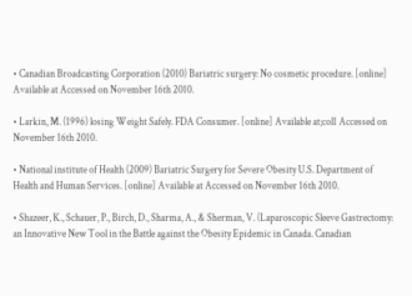• Canadian Broadcasting Corporation (2010) Bariatric surgery: No cosmetic procedure. [online] Available at Accessed on November 16th 2010.

• Larkin, M. (1996) losing Weight Safely. FDA Consumer. [online] Available at;col1 Accessed on November 16th 2010.

• National institute of Health (2009) Bariatric Surgery for Severe Obesity U.S. Department of Health and Human Services. [online] Available at Accessed on November 16th 2010.

• Shazeer, K., Schauer, P., Birch, D., Sharma, A., & Sherman, V. (Laparoscopic Sleeve Gastrectomy: an Innovative New Tool in the Battle against the Obesity Epidemic in Canada. Canadian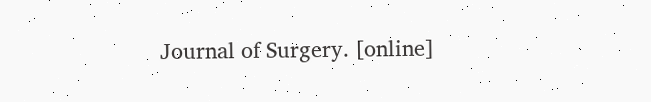Journal of Surgery. [online]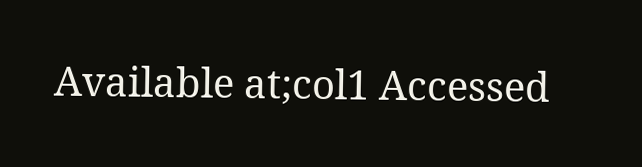Available at;col1 Accessed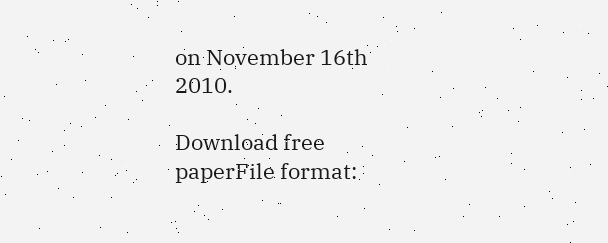on November 16th 2010.

Download free paperFile format: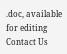.doc, available for editing
Contact Us